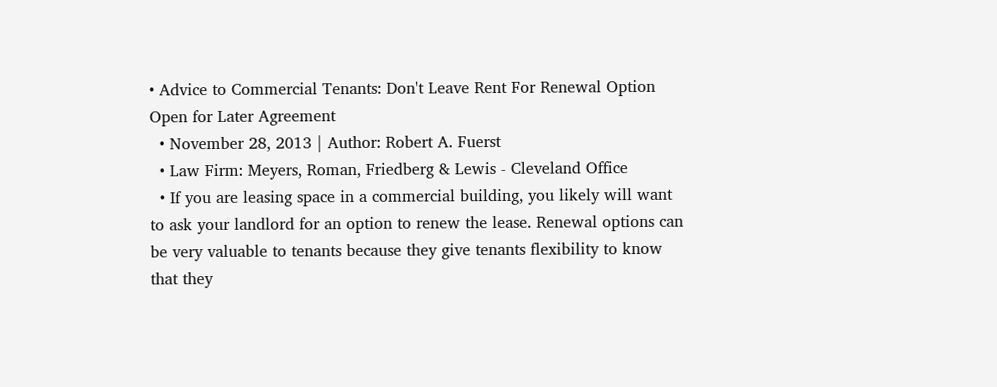• Advice to Commercial Tenants: Don't Leave Rent For Renewal Option Open for Later Agreement
  • November 28, 2013 | Author: Robert A. Fuerst
  • Law Firm: Meyers, Roman, Friedberg & Lewis - Cleveland Office
  • If you are leasing space in a commercial building, you likely will want to ask your landlord for an option to renew the lease. Renewal options can be very valuable to tenants because they give tenants flexibility to know that they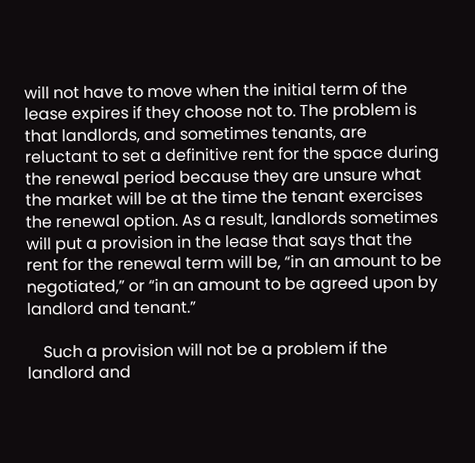will not have to move when the initial term of the lease expires if they choose not to. The problem is that landlords, and sometimes tenants, are reluctant to set a definitive rent for the space during the renewal period because they are unsure what the market will be at the time the tenant exercises the renewal option. As a result, landlords sometimes will put a provision in the lease that says that the rent for the renewal term will be, “in an amount to be negotiated,” or “in an amount to be agreed upon by landlord and tenant.”

    Such a provision will not be a problem if the landlord and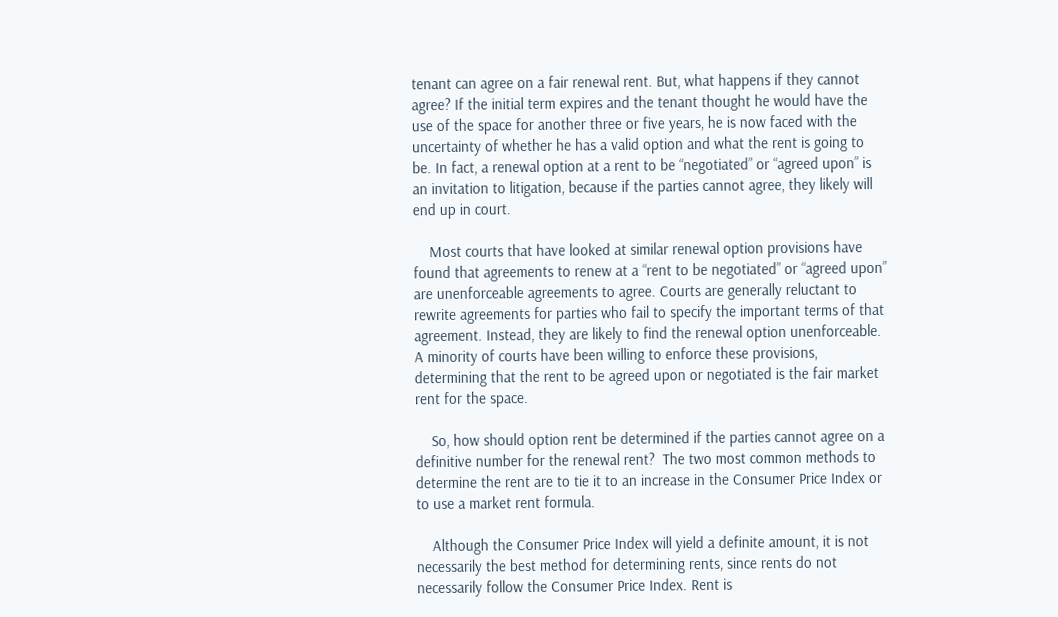tenant can agree on a fair renewal rent. But, what happens if they cannot agree? If the initial term expires and the tenant thought he would have the use of the space for another three or five years, he is now faced with the uncertainty of whether he has a valid option and what the rent is going to be. In fact, a renewal option at a rent to be “negotiated” or “agreed upon” is an invitation to litigation, because if the parties cannot agree, they likely will end up in court.

    Most courts that have looked at similar renewal option provisions have found that agreements to renew at a “rent to be negotiated” or “agreed upon” are unenforceable agreements to agree. Courts are generally reluctant to rewrite agreements for parties who fail to specify the important terms of that agreement. Instead, they are likely to find the renewal option unenforceable. A minority of courts have been willing to enforce these provisions, determining that the rent to be agreed upon or negotiated is the fair market rent for the space.

    So, how should option rent be determined if the parties cannot agree on a definitive number for the renewal rent?  The two most common methods to determine the rent are to tie it to an increase in the Consumer Price Index or to use a market rent formula.

    Although the Consumer Price Index will yield a definite amount, it is not necessarily the best method for determining rents, since rents do not necessarily follow the Consumer Price Index. Rent is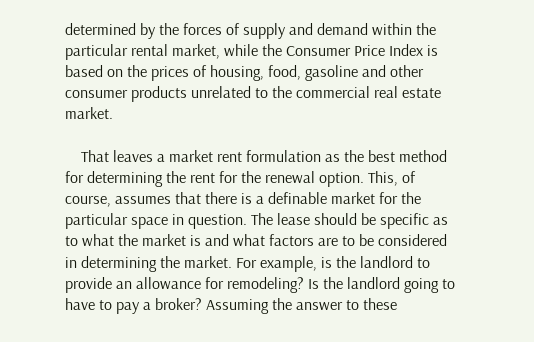determined by the forces of supply and demand within the particular rental market, while the Consumer Price Index is based on the prices of housing, food, gasoline and other consumer products unrelated to the commercial real estate market.

    That leaves a market rent formulation as the best method for determining the rent for the renewal option. This, of course, assumes that there is a definable market for the particular space in question. The lease should be specific as to what the market is and what factors are to be considered in determining the market. For example, is the landlord to provide an allowance for remodeling? Is the landlord going to have to pay a broker? Assuming the answer to these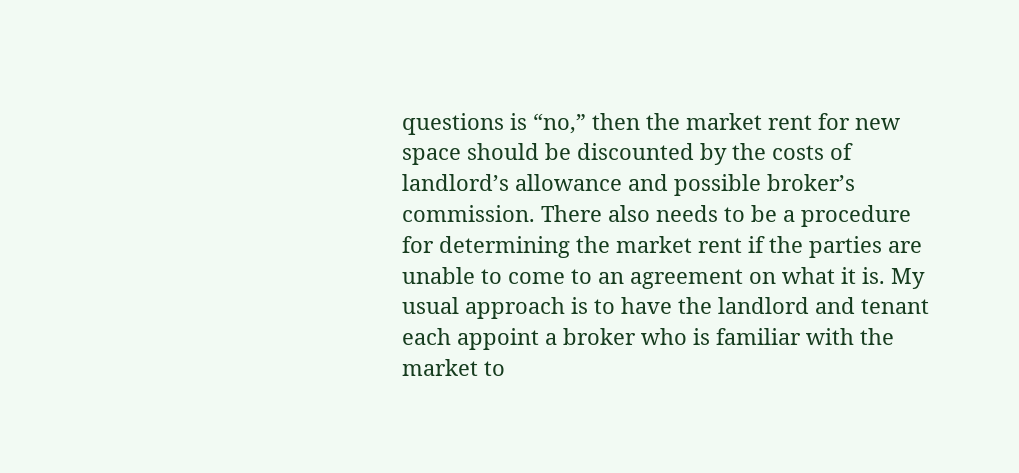questions is “no,” then the market rent for new space should be discounted by the costs of landlord’s allowance and possible broker’s commission. There also needs to be a procedure for determining the market rent if the parties are unable to come to an agreement on what it is. My usual approach is to have the landlord and tenant each appoint a broker who is familiar with the market to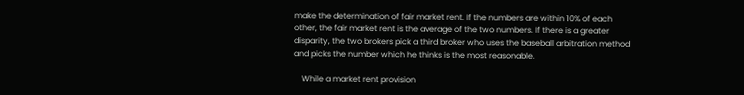make the determination of fair market rent. If the numbers are within 10% of each other, the fair market rent is the average of the two numbers. If there is a greater disparity, the two brokers pick a third broker who uses the baseball arbitration method and picks the number which he thinks is the most reasonable.

    While a market rent provision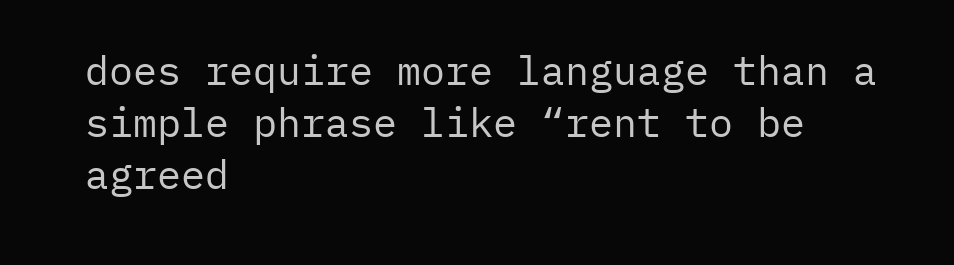does require more language than a simple phrase like “rent to be agreed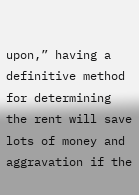upon,” having a definitive method for determining the rent will save lots of money and aggravation if the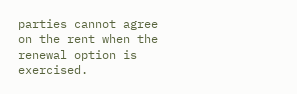parties cannot agree on the rent when the renewal option is exercised.